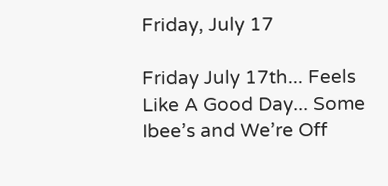Friday, July 17

Friday July 17th... Feels Like A Good Day... Some Ibee’s and We’re Off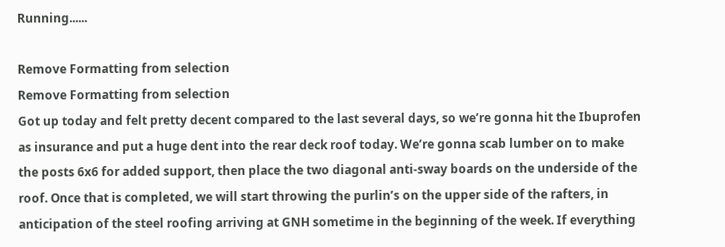Running......

Remove Formatting from selection
Remove Formatting from selection
Got up today and felt pretty decent compared to the last several days, so we’re gonna hit the Ibuprofen as insurance and put a huge dent into the rear deck roof today. We’re gonna scab lumber on to make the posts 6x6 for added support, then place the two diagonal anti-sway boards on the underside of the roof. Once that is completed, we will start throwing the purlin’s on the upper side of the rafters, in anticipation of the steel roofing arriving at GNH sometime in the beginning of the week. If everything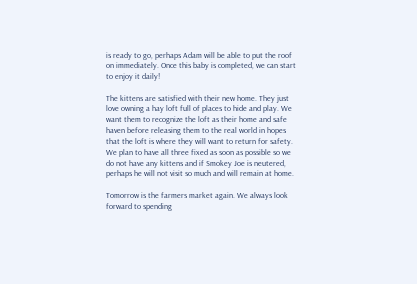is ready to go, perhaps Adam will be able to put the roof on immediately. Once this baby is completed, we can start to enjoy it daily!

The kittens are satisfied with their new home. They just love owning a hay loft full of places to hide and play. We want them to recognize the loft as their home and safe haven before releasing them to the real world in hopes that the loft is where they will want to return for safety. We plan to have all three fixed as soon as possible so we do not have any kittens and if Smokey Joe is neutered, perhaps he will not visit so much and will remain at home.

Tomorrow is the farmers market again. We always look forward to spending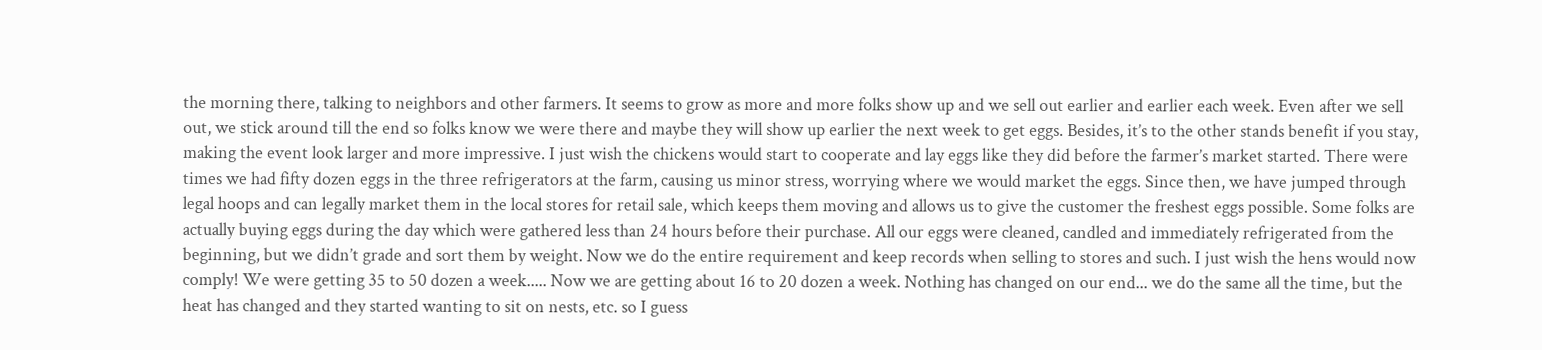the morning there, talking to neighbors and other farmers. It seems to grow as more and more folks show up and we sell out earlier and earlier each week. Even after we sell out, we stick around till the end so folks know we were there and maybe they will show up earlier the next week to get eggs. Besides, it’s to the other stands benefit if you stay, making the event look larger and more impressive. I just wish the chickens would start to cooperate and lay eggs like they did before the farmer’s market started. There were times we had fifty dozen eggs in the three refrigerators at the farm, causing us minor stress, worrying where we would market the eggs. Since then, we have jumped through legal hoops and can legally market them in the local stores for retail sale, which keeps them moving and allows us to give the customer the freshest eggs possible. Some folks are actually buying eggs during the day which were gathered less than 24 hours before their purchase. All our eggs were cleaned, candled and immediately refrigerated from the beginning, but we didn’t grade and sort them by weight. Now we do the entire requirement and keep records when selling to stores and such. I just wish the hens would now comply! We were getting 35 to 50 dozen a week..... Now we are getting about 16 to 20 dozen a week. Nothing has changed on our end... we do the same all the time, but the heat has changed and they started wanting to sit on nests, etc. so I guess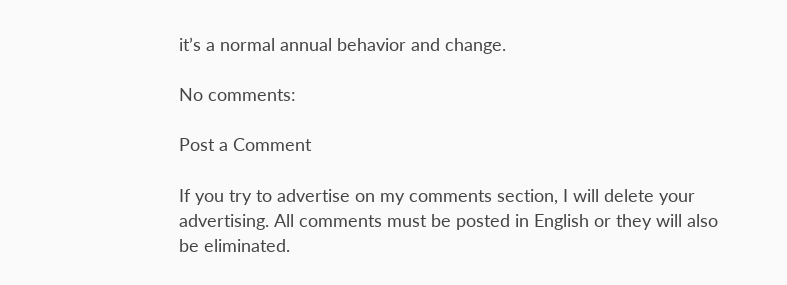it’s a normal annual behavior and change.

No comments:

Post a Comment

If you try to advertise on my comments section, I will delete your advertising. All comments must be posted in English or they will also be eliminated.